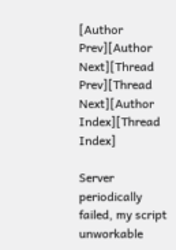[Author Prev][Author Next][Thread Prev][Thread Next][Author Index][Thread Index]

Server periodically failed, my script unworkable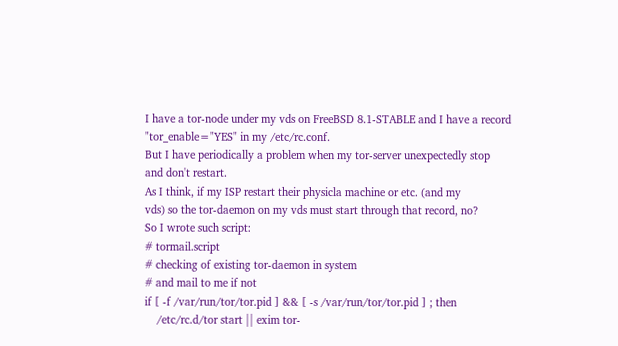I have a tor-node under my vds on FreeBSD 8.1-STABLE and I have a record
"tor_enable="YES" in my /etc/rc.conf.
But I have periodically a problem when my tor-server unexpectedly stop
and don't restart.
As I think, if my ISP restart their physicla machine or etc. (and my
vds) so the tor-daemon on my vds must start through that record, no?
So I wrote such script:
# tormail.script
# checking of existing tor-daemon in system
# and mail to me if not
if [ -f /var/run/tor/tor.pid ] && [ -s /var/run/tor/tor.pid ] ; then
    /etc/rc.d/tor start || exim tor-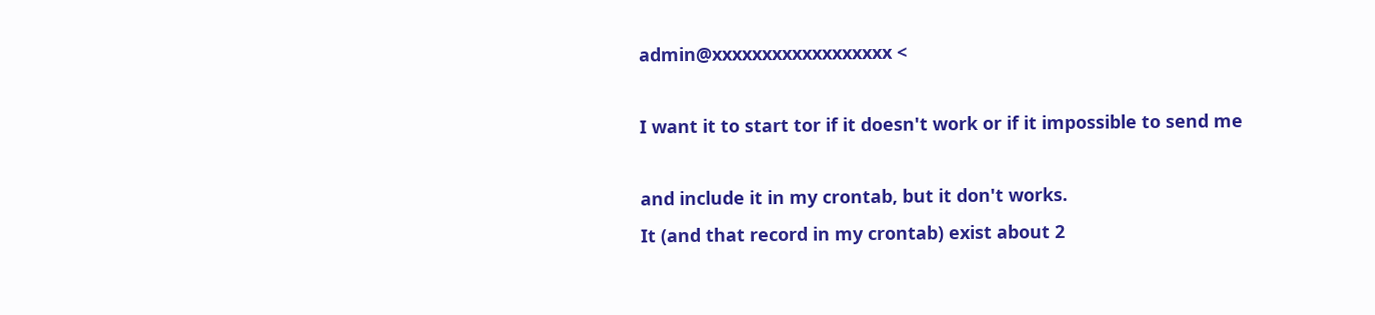admin@xxxxxxxxxxxxxxxxxx <

I want it to start tor if it doesn't work or if it impossible to send me

and include it in my crontab, but it don't works.
It (and that record in my crontab) exist about 2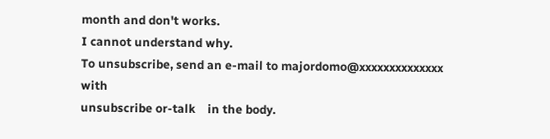month and don't works.
I cannot understand why.
To unsubscribe, send an e-mail to majordomo@xxxxxxxxxxxxxx with
unsubscribe or-talk    in the body.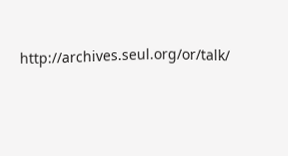http://archives.seul.org/or/talk/